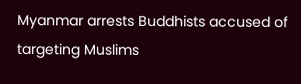Myanmar arrests Buddhists accused of targeting Muslims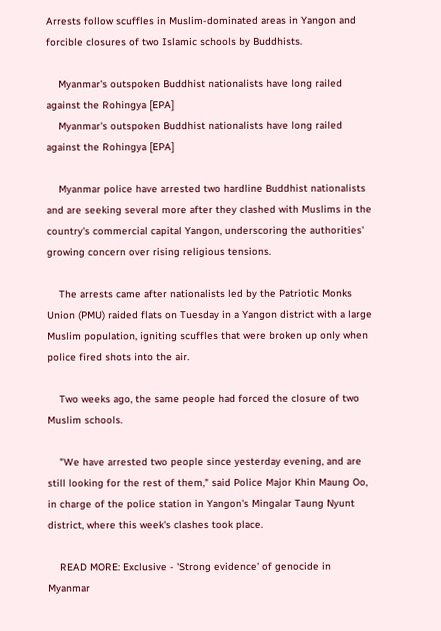Arrests follow scuffles in Muslim-dominated areas in Yangon and forcible closures of two Islamic schools by Buddhists.

    Myanmar's outspoken Buddhist nationalists have long railed against the Rohingya [EPA]
    Myanmar's outspoken Buddhist nationalists have long railed against the Rohingya [EPA]

    Myanmar police have arrested two hardline Buddhist nationalists and are seeking several more after they clashed with Muslims in the country's commercial capital Yangon, underscoring the authorities' growing concern over rising religious tensions.

    The arrests came after nationalists led by the Patriotic Monks Union (PMU) raided flats on Tuesday in a Yangon district with a large Muslim population, igniting scuffles that were broken up only when police fired shots into the air.

    Two weeks ago, the same people had forced the closure of two Muslim schools.

    "We have arrested two people since yesterday evening, and are still looking for the rest of them," said Police Major Khin Maung Oo, in charge of the police station in Yangon's Mingalar Taung Nyunt district, where this week's clashes took place.

    READ MORE: Exclusive - 'Strong evidence' of genocide in Myanmar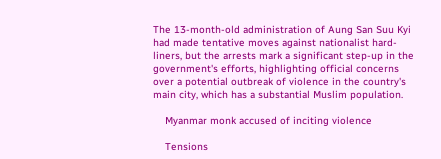The 13-month-old administration of Aung San Suu Kyi had made tentative moves against nationalist hard-liners, but the arrests mark a significant step-up in the government's efforts, highlighting official concerns over a potential outbreak of violence in the country's main city, which has a substantial Muslim population.

    Myanmar monk accused of inciting violence

    Tensions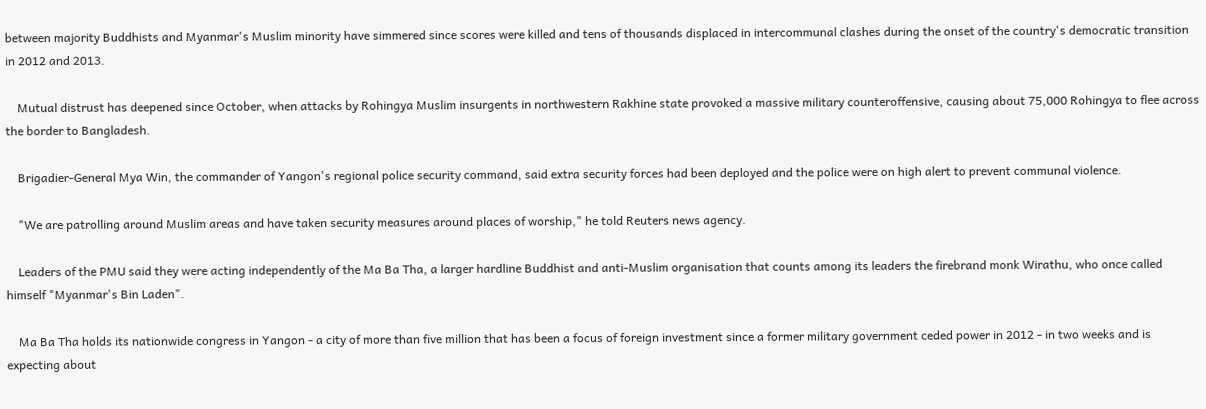between majority Buddhists and Myanmar's Muslim minority have simmered since scores were killed and tens of thousands displaced in intercommunal clashes during the onset of the country's democratic transition in 2012 and 2013.

    Mutual distrust has deepened since October, when attacks by Rohingya Muslim insurgents in northwestern Rakhine state provoked a massive military counteroffensive, causing about 75,000 Rohingya to flee across the border to Bangladesh.

    Brigadier-General Mya Win, the commander of Yangon's regional police security command, said extra security forces had been deployed and the police were on high alert to prevent communal violence.

    "We are patrolling around Muslim areas and have taken security measures around places of worship," he told Reuters news agency.

    Leaders of the PMU said they were acting independently of the Ma Ba Tha, a larger hardline Buddhist and anti-Muslim organisation that counts among its leaders the firebrand monk Wirathu, who once called himself "Myanmar's Bin Laden".

    Ma Ba Tha holds its nationwide congress in Yangon - a city of more than five million that has been a focus of foreign investment since a former military government ceded power in 2012 - in two weeks and is expecting about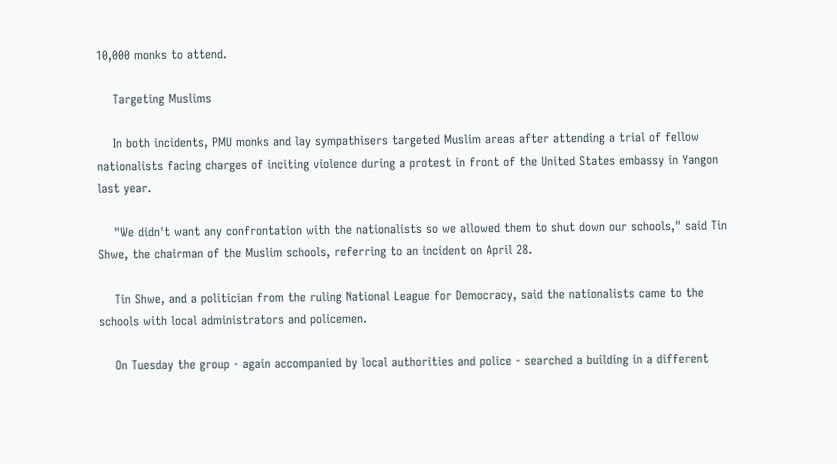10,000 monks to attend.

    Targeting Muslims

    In both incidents, PMU monks and lay sympathisers targeted Muslim areas after attending a trial of fellow nationalists facing charges of inciting violence during a protest in front of the United States embassy in Yangon last year.

    "We didn't want any confrontation with the nationalists so we allowed them to shut down our schools," said Tin Shwe, the chairman of the Muslim schools, referring to an incident on April 28.

    Tin Shwe, and a politician from the ruling National League for Democracy, said the nationalists came to the schools with local administrators and policemen.

    On Tuesday the group - again accompanied by local authorities and police - searched a building in a different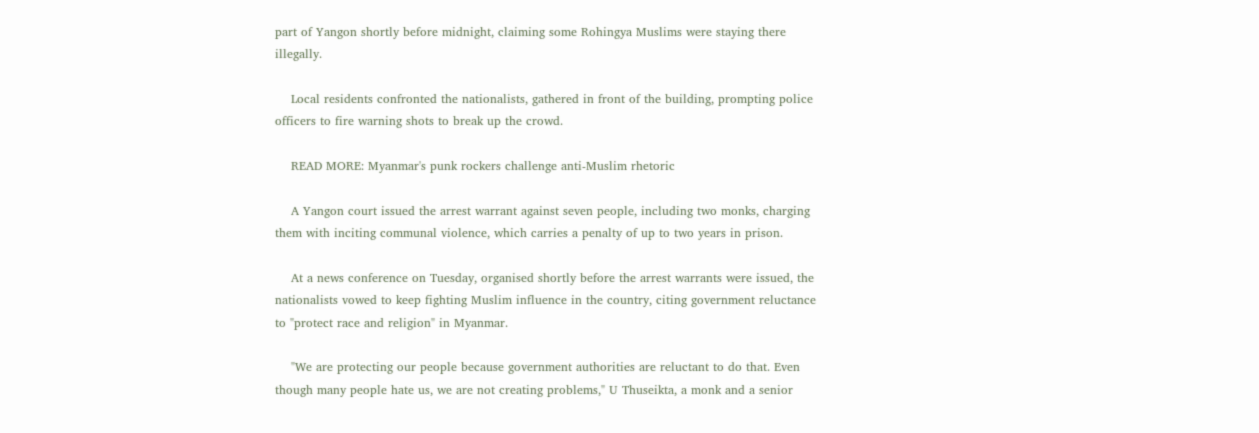part of Yangon shortly before midnight, claiming some Rohingya Muslims were staying there illegally.

    Local residents confronted the nationalists, gathered in front of the building, prompting police officers to fire warning shots to break up the crowd.

    READ MORE: Myanmar's punk rockers challenge anti-Muslim rhetoric

    A Yangon court issued the arrest warrant against seven people, including two monks, charging them with inciting communal violence, which carries a penalty of up to two years in prison.

    At a news conference on Tuesday, organised shortly before the arrest warrants were issued, the nationalists vowed to keep fighting Muslim influence in the country, citing government reluctance to "protect race and religion" in Myanmar.

    "We are protecting our people because government authorities are reluctant to do that. Even though many people hate us, we are not creating problems," U Thuseikta, a monk and a senior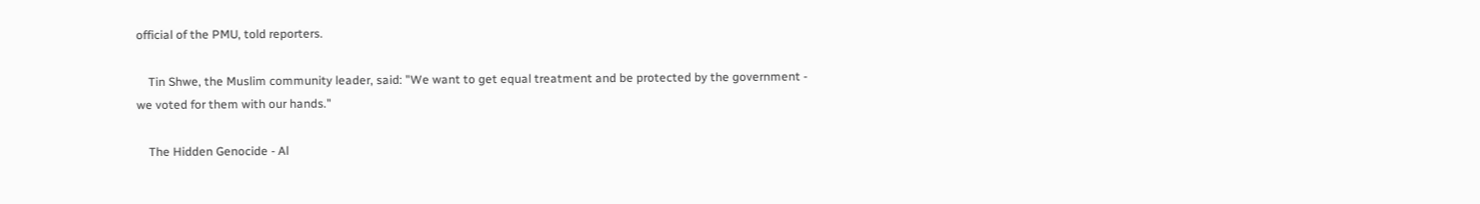official of the PMU, told reporters.

    Tin Shwe, the Muslim community leader, said: "We want to get equal treatment and be protected by the government - we voted for them with our hands."

    The Hidden Genocide - Al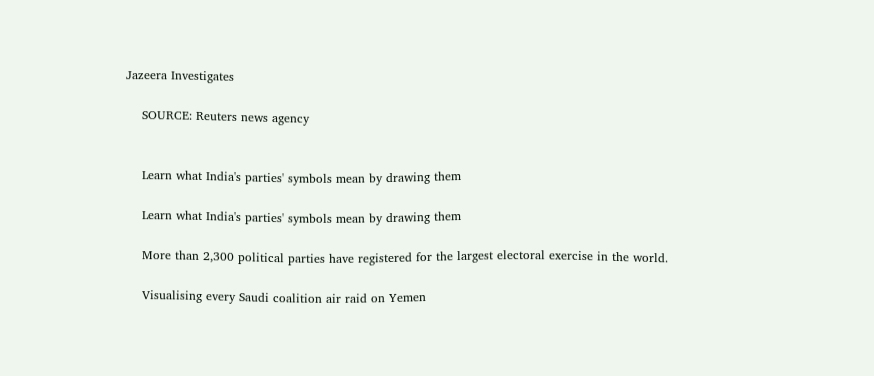Jazeera Investigates

    SOURCE: Reuters news agency


    Learn what India's parties' symbols mean by drawing them

    Learn what India's parties' symbols mean by drawing them

    More than 2,300 political parties have registered for the largest electoral exercise in the world.

    Visualising every Saudi coalition air raid on Yemen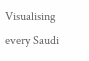Visualising every Saudi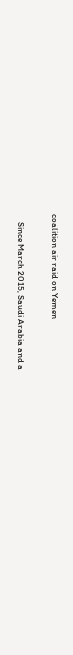coalition air raid on Yemen

    Since March 2015, Saudi Arabia and a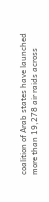coalition of Arab states have launched more than 19,278 air raids across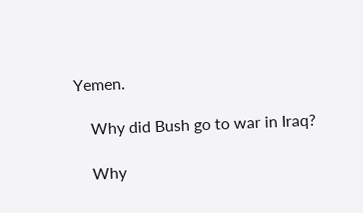Yemen.

    Why did Bush go to war in Iraq?

    Why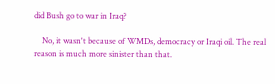did Bush go to war in Iraq?

    No, it wasn't because of WMDs, democracy or Iraqi oil. The real reason is much more sinister than that.